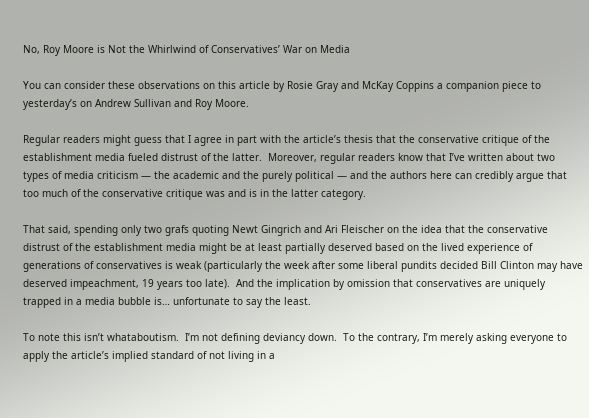No, Roy Moore is Not the Whirlwind of Conservatives’ War on Media

You can consider these observations on this article by Rosie Gray and McKay Coppins a companion piece to yesterday’s on Andrew Sullivan and Roy Moore.

Regular readers might guess that I agree in part with the article’s thesis that the conservative critique of the establishment media fueled distrust of the latter.  Moreover, regular readers know that I’ve written about two types of media criticism — the academic and the purely political — and the authors here can credibly argue that too much of the conservative critique was and is in the latter category.

That said, spending only two grafs quoting Newt Gingrich and Ari Fleischer on the idea that the conservative distrust of the establishment media might be at least partially deserved based on the lived experience of generations of conservatives is weak (particularly the week after some liberal pundits decided Bill Clinton may have deserved impeachment, 19 years too late).  And the implication by omission that conservatives are uniquely trapped in a media bubble is… unfortunate to say the least.

To note this isn’t whataboutism.  I’m not defining deviancy down.  To the contrary, I’m merely asking everyone to apply the article’s implied standard of not living in a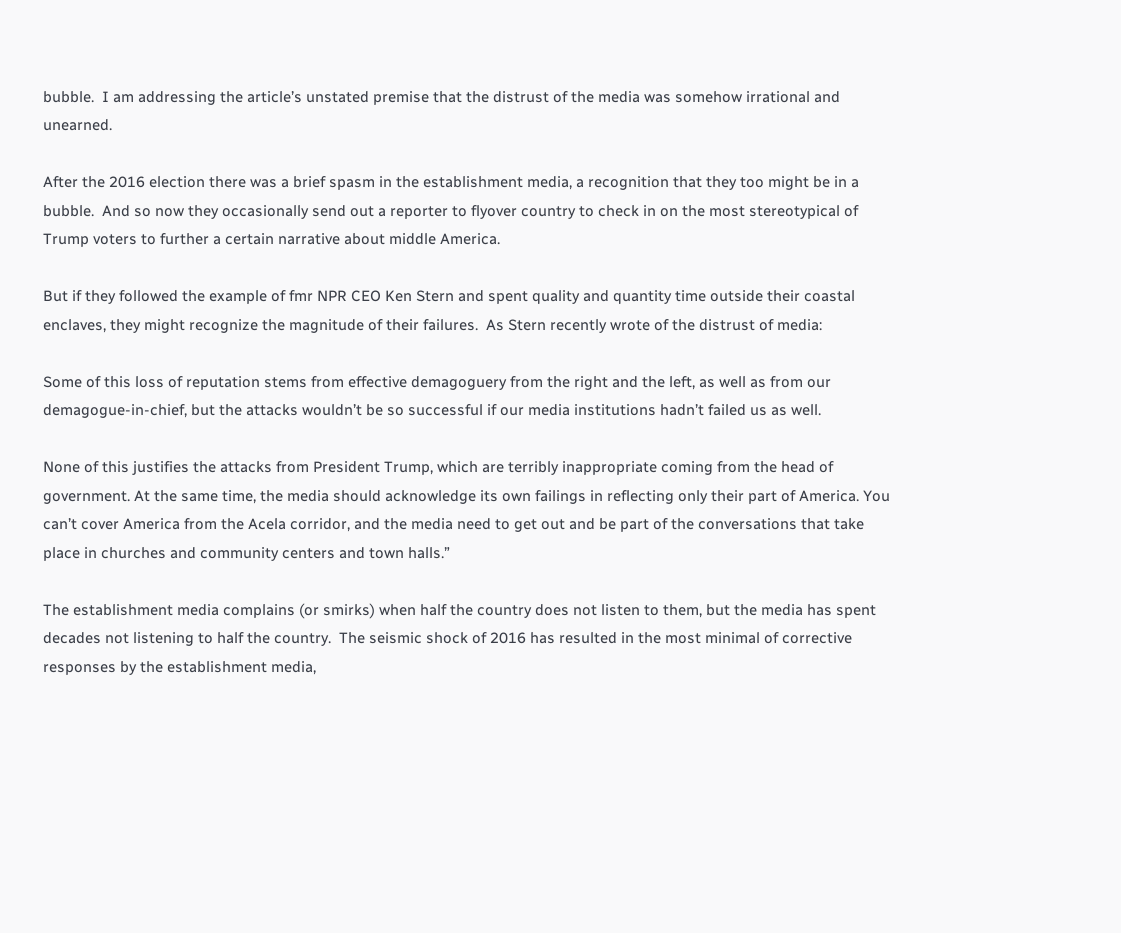bubble.  I am addressing the article’s unstated premise that the distrust of the media was somehow irrational and unearned.

After the 2016 election there was a brief spasm in the establishment media, a recognition that they too might be in a bubble.  And so now they occasionally send out a reporter to flyover country to check in on the most stereotypical of Trump voters to further a certain narrative about middle America.

But if they followed the example of fmr NPR CEO Ken Stern and spent quality and quantity time outside their coastal enclaves, they might recognize the magnitude of their failures.  As Stern recently wrote of the distrust of media:

Some of this loss of reputation stems from effective demagoguery from the right and the left, as well as from our demagogue-in-chief, but the attacks wouldn’t be so successful if our media institutions hadn’t failed us as well.

None of this justifies the attacks from President Trump, which are terribly inappropriate coming from the head of government. At the same time, the media should acknowledge its own failings in reflecting only their part of America. You can’t cover America from the Acela corridor, and the media need to get out and be part of the conversations that take place in churches and community centers and town halls.”

The establishment media complains (or smirks) when half the country does not listen to them, but the media has spent decades not listening to half the country.  The seismic shock of 2016 has resulted in the most minimal of corrective responses by the establishment media,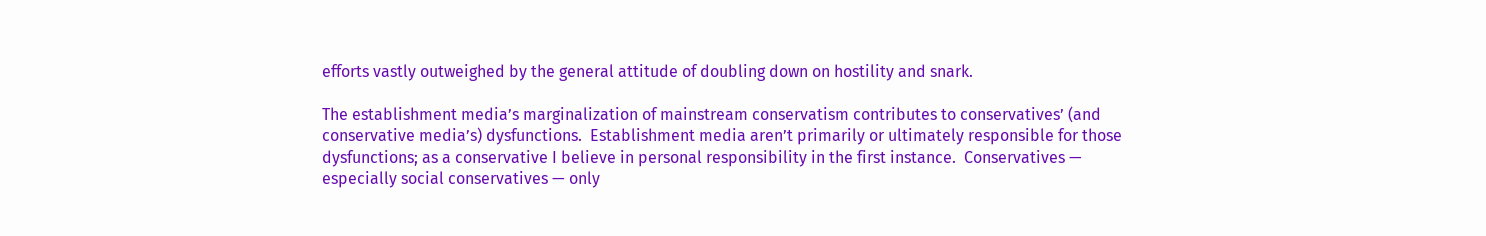efforts vastly outweighed by the general attitude of doubling down on hostility and snark.

The establishment media’s marginalization of mainstream conservatism contributes to conservatives’ (and conservative media’s) dysfunctions.  Establishment media aren’t primarily or ultimately responsible for those dysfunctions; as a conservative I believe in personal responsibility in the first instance.  Conservatives — especially social conservatives — only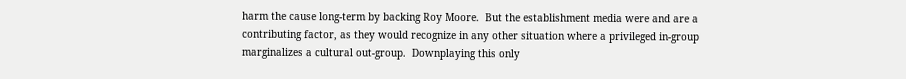harm the cause long-term by backing Roy Moore.  But the establishment media were and are a contributing factor, as they would recognize in any other situation where a privileged in-group marginalizes a cultural out-group.  Downplaying this only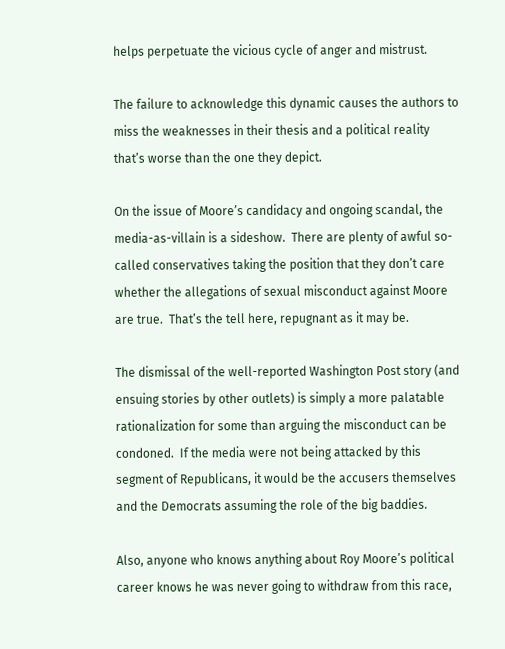helps perpetuate the vicious cycle of anger and mistrust.

The failure to acknowledge this dynamic causes the authors to miss the weaknesses in their thesis and a political reality that’s worse than the one they depict.

On the issue of Moore’s candidacy and ongoing scandal, the media-as-villain is a sideshow.  There are plenty of awful so-called conservatives taking the position that they don’t care whether the allegations of sexual misconduct against Moore are true.  That’s the tell here, repugnant as it may be.

The dismissal of the well-reported Washington Post story (and ensuing stories by other outlets) is simply a more palatable rationalization for some than arguing the misconduct can be condoned.  If the media were not being attacked by this segment of Republicans, it would be the accusers themselves and the Democrats assuming the role of the big baddies.

Also, anyone who knows anything about Roy Moore’s political career knows he was never going to withdraw from this race,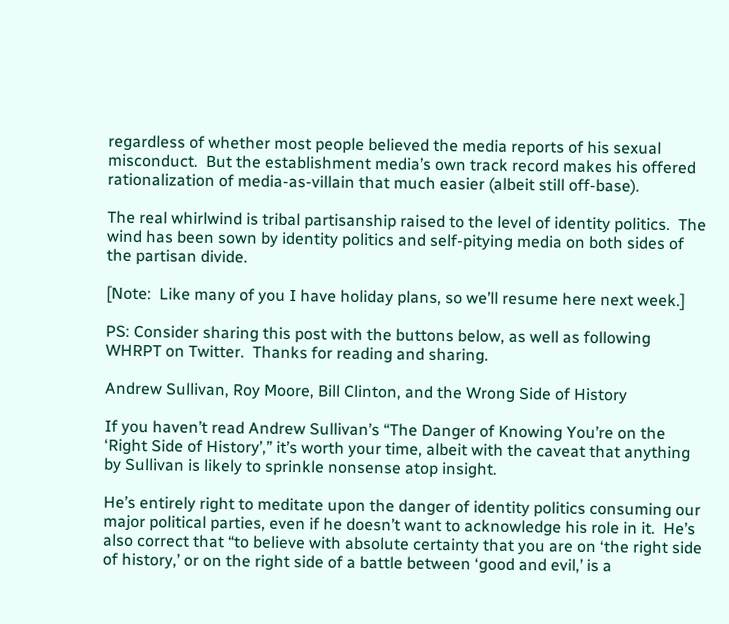regardless of whether most people believed the media reports of his sexual misconduct.  But the establishment media’s own track record makes his offered rationalization of media-as-villain that much easier (albeit still off-base).

The real whirlwind is tribal partisanship raised to the level of identity politics.  The wind has been sown by identity politics and self-pitying media on both sides of the partisan divide.

[Note:  Like many of you I have holiday plans, so we’ll resume here next week.]

PS: Consider sharing this post with the buttons below, as well as following WHRPT on Twitter.  Thanks for reading and sharing.

Andrew Sullivan, Roy Moore, Bill Clinton, and the Wrong Side of History

If you haven’t read Andrew Sullivan’s “The Danger of Knowing You’re on the ‘Right Side of History’,” it’s worth your time, albeit with the caveat that anything by Sullivan is likely to sprinkle nonsense atop insight.

He’s entirely right to meditate upon the danger of identity politics consuming our major political parties, even if he doesn’t want to acknowledge his role in it.  He’s also correct that “to believe with absolute certainty that you are on ‘the right side of history,’ or on the right side of a battle between ‘good and evil,’ is a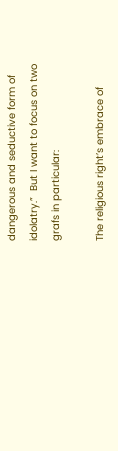dangerous and seductive form of idolatry.”  But I want to focus on two grafs in particular:

The religious right’s embrace of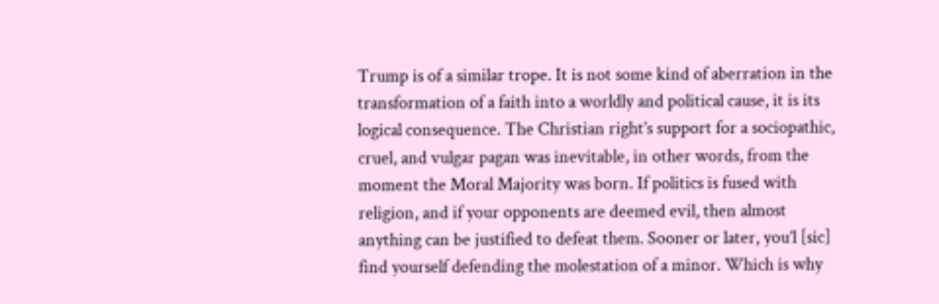Trump is of a similar trope. It is not some kind of aberration in the transformation of a faith into a worldly and political cause, it is its logical consequence. The Christian right’s support for a sociopathic, cruel, and vulgar pagan was inevitable, in other words, from the moment the Moral Majority was born. If politics is fused with religion, and if your opponents are deemed evil, then almost anything can be justified to defeat them. Sooner or later, you’l [sic] find yourself defending the molestation of a minor. Which is why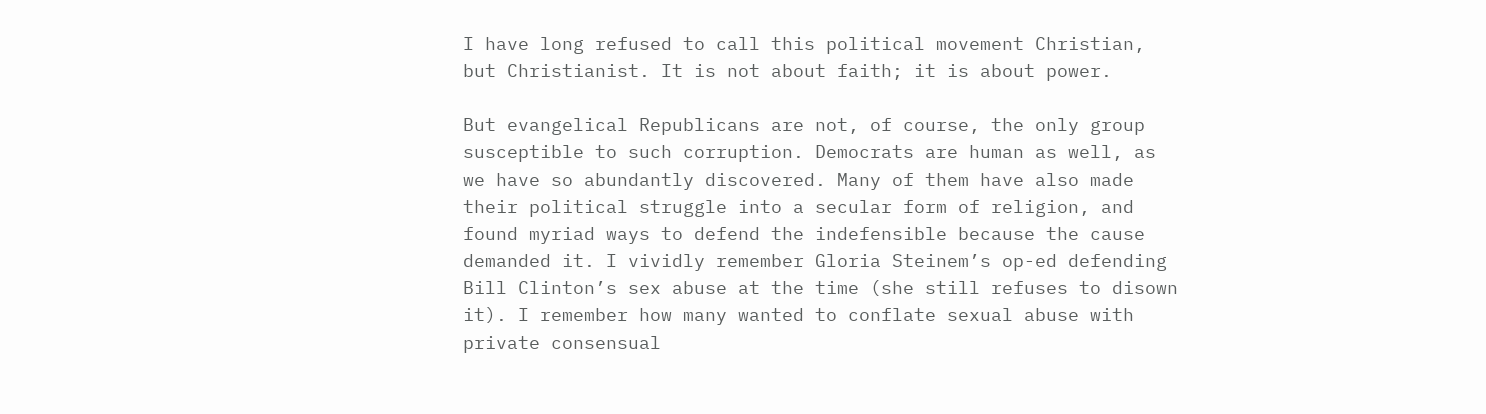I have long refused to call this political movement Christian, but Christianist. It is not about faith; it is about power.

But evangelical Republicans are not, of course, the only group susceptible to such corruption. Democrats are human as well, as we have so abundantly discovered. Many of them have also made their political struggle into a secular form of religion, and found myriad ways to defend the indefensible because the cause demanded it. I vividly remember Gloria Steinem’s op-ed defending Bill Clinton’s sex abuse at the time (she still refuses to disown it). I remember how many wanted to conflate sexual abuse with private consensual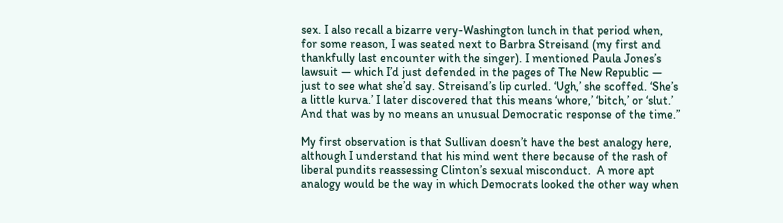sex. I also recall a bizarre very-Washington lunch in that period when, for some reason, I was seated next to Barbra Streisand (my first and thankfully last encounter with the singer). I mentioned Paula Jones’s lawsuit — which I’d just defended in the pages of The New Republic — just to see what she’d say. Streisand’s lip curled. ‘Ugh,’ she scoffed. ‘She’s a little kurva.’ I later discovered that this means ‘whore,’ ‘bitch,’ or ‘slut.’ And that was by no means an unusual Democratic response of the time.”

My first observation is that Sullivan doesn’t have the best analogy here, although I understand that his mind went there because of the rash of liberal pundits reassessing Clinton’s sexual misconduct.  A more apt analogy would be the way in which Democrats looked the other way when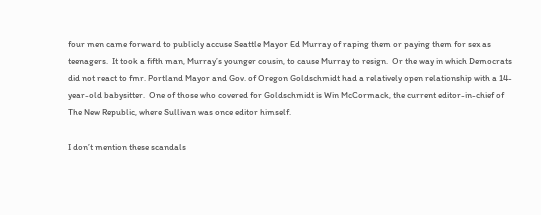four men came forward to publicly accuse Seattle Mayor Ed Murray of raping them or paying them for sex as teenagers.  It took a fifth man, Murray’s younger cousin, to cause Murray to resign.  Or the way in which Democrats did not react to fmr. Portland Mayor and Gov. of Oregon Goldschmidt had a relatively open relationship with a 14-year-old babysitter.  One of those who covered for Goldschmidt is Win McCormack, the current editor-in-chief of The New Republic, where Sullivan was once editor himself.

I don’t mention these scandals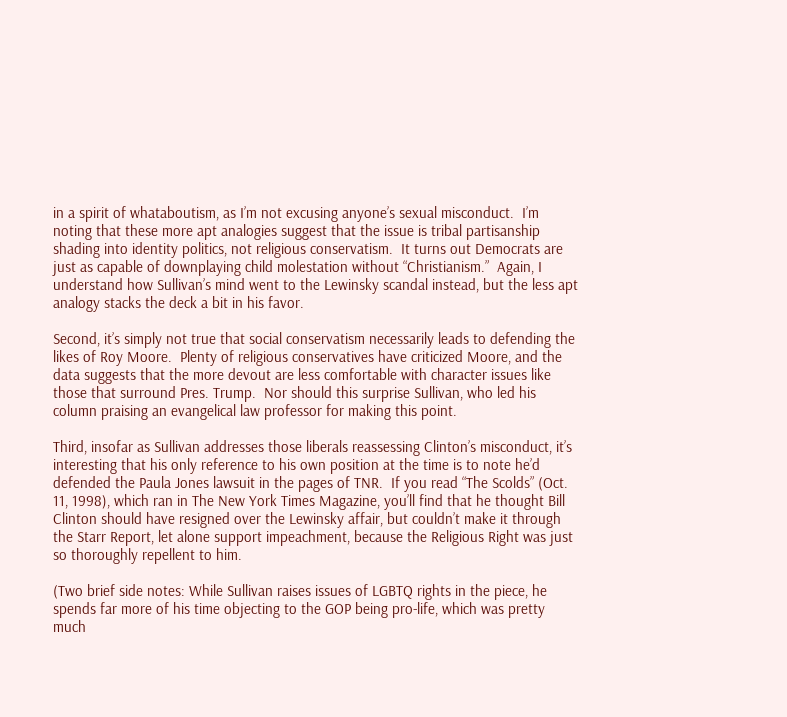in a spirit of whataboutism, as I’m not excusing anyone’s sexual misconduct.  I’m noting that these more apt analogies suggest that the issue is tribal partisanship shading into identity politics, not religious conservatism.  It turns out Democrats are just as capable of downplaying child molestation without “Christianism.”  Again, I understand how Sullivan’s mind went to the Lewinsky scandal instead, but the less apt analogy stacks the deck a bit in his favor.

Second, it’s simply not true that social conservatism necessarily leads to defending the likes of Roy Moore.  Plenty of religious conservatives have criticized Moore, and the data suggests that the more devout are less comfortable with character issues like those that surround Pres. Trump.  Nor should this surprise Sullivan, who led his column praising an evangelical law professor for making this point.

Third, insofar as Sullivan addresses those liberals reassessing Clinton’s misconduct, it’s interesting that his only reference to his own position at the time is to note he’d defended the Paula Jones lawsuit in the pages of TNR.  If you read “The Scolds” (Oct. 11, 1998), which ran in The New York Times Magazine, you’ll find that he thought Bill Clinton should have resigned over the Lewinsky affair, but couldn’t make it through the Starr Report, let alone support impeachment, because the Religious Right was just so thoroughly repellent to him.

(Two brief side notes: While Sullivan raises issues of LGBTQ rights in the piece, he spends far more of his time objecting to the GOP being pro-life, which was pretty much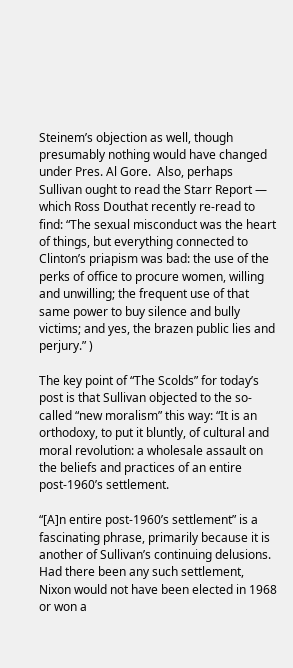Steinem’s objection as well, though presumably nothing would have changed under Pres. Al Gore.  Also, perhaps Sullivan ought to read the Starr Report — which Ross Douthat recently re-read to find: “The sexual misconduct was the heart of things, but everything connected to Clinton’s priapism was bad: the use of the perks of office to procure women, willing and unwilling; the frequent use of that same power to buy silence and bully victims; and yes, the brazen public lies and perjury.” )

The key point of “The Scolds” for today’s post is that Sullivan objected to the so-called “new moralism” this way: “It is an orthodoxy, to put it bluntly, of cultural and moral revolution: a wholesale assault on the beliefs and practices of an entire post-1960’s settlement.

“[A]n entire post-1960’s settlement” is a fascinating phrase, primarily because it is another of Sullivan’s continuing delusions.  Had there been any such settlement, Nixon would not have been elected in 1968 or won a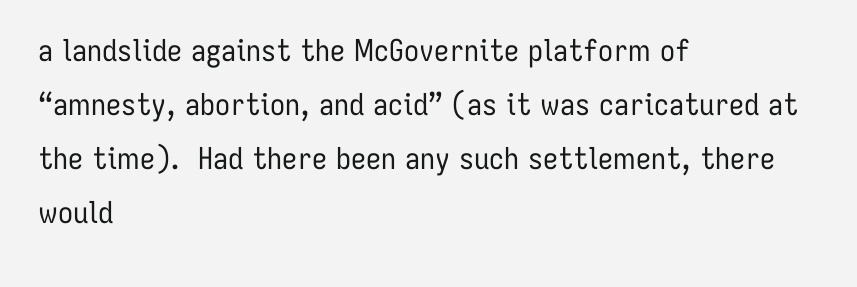a landslide against the McGovernite platform of “amnesty, abortion, and acid” (as it was caricatured at the time).  Had there been any such settlement, there would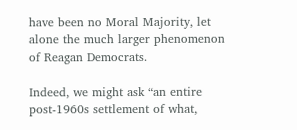have been no Moral Majority, let alone the much larger phenomenon of Reagan Democrats.

Indeed, we might ask “an entire post-1960s settlement of what,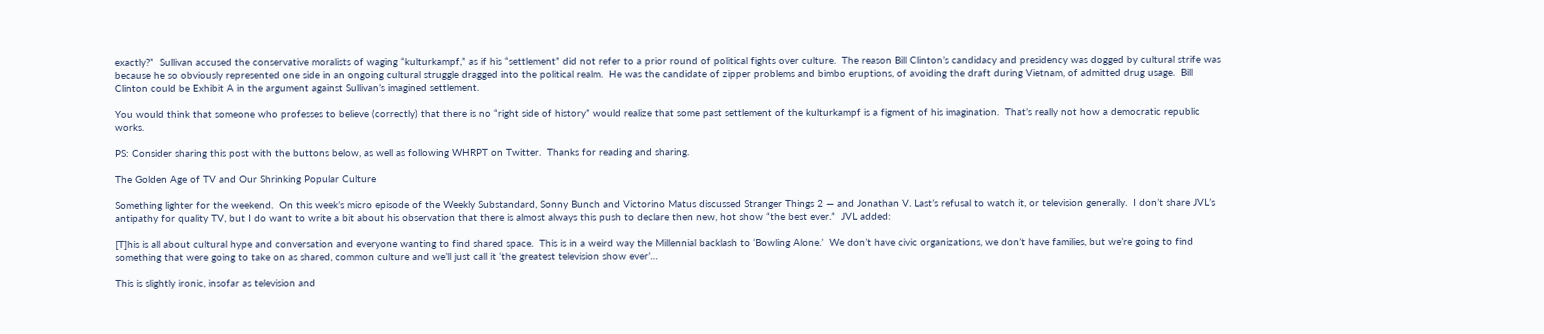exactly?”  Sullivan accused the conservative moralists of waging “kulturkampf,” as if his “settlement” did not refer to a prior round of political fights over culture.  The reason Bill Clinton’s candidacy and presidency was dogged by cultural strife was because he so obviously represented one side in an ongoing cultural struggle dragged into the political realm.  He was the candidate of zipper problems and bimbo eruptions, of avoiding the draft during Vietnam, of admitted drug usage.  Bill Clinton could be Exhibit A in the argument against Sullivan’s imagined settlement.

You would think that someone who professes to believe (correctly) that there is no “right side of history” would realize that some past settlement of the kulturkampf is a figment of his imagination.  That’s really not how a democratic republic works.

PS: Consider sharing this post with the buttons below, as well as following WHRPT on Twitter.  Thanks for reading and sharing.

The Golden Age of TV and Our Shrinking Popular Culture

Something lighter for the weekend.  On this week’s micro episode of the Weekly Substandard, Sonny Bunch and Victorino Matus discussed Stranger Things 2 — and Jonathan V. Last’s refusal to watch it, or television generally.  I don’t share JVL’s antipathy for quality TV, but I do want to write a bit about his observation that there is almost always this push to declare then new, hot show “the best ever.”  JVL added:

[T]his is all about cultural hype and conversation and everyone wanting to find shared space.  This is in a weird way the Millennial backlash to ‘Bowling Alone.’  We don’t have civic organizations, we don’t have families, but we’re going to find something that were going to take on as shared, common culture and we’ll just call it ‘the greatest television show ever’…

This is slightly ironic, insofar as television and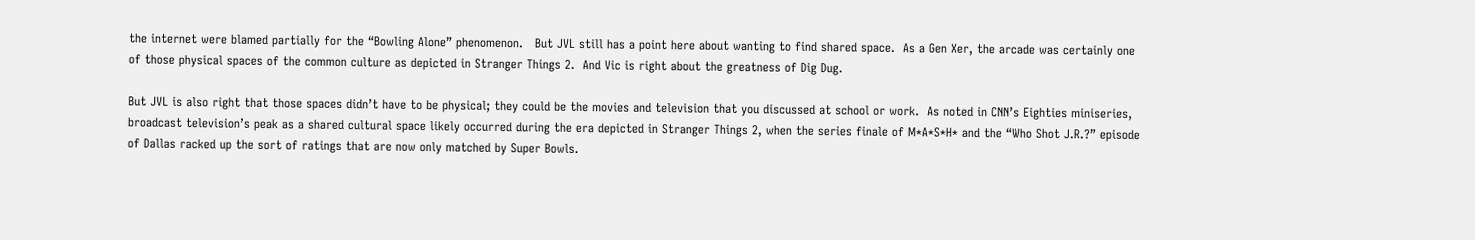the internet were blamed partially for the “Bowling Alone” phenomenon.   But JVL still has a point here about wanting to find shared space.  As a Gen Xer, the arcade was certainly one of those physical spaces of the common culture as depicted in Stranger Things 2.  And Vic is right about the greatness of Dig Dug.

But JVL is also right that those spaces didn’t have to be physical; they could be the movies and television that you discussed at school or work.  As noted in CNN’s Eighties miniseries, broadcast television’s peak as a shared cultural space likely occurred during the era depicted in Stranger Things 2, when the series finale of M*A*S*H* and the “Who Shot J.R.?” episode of Dallas racked up the sort of ratings that are now only matched by Super Bowls.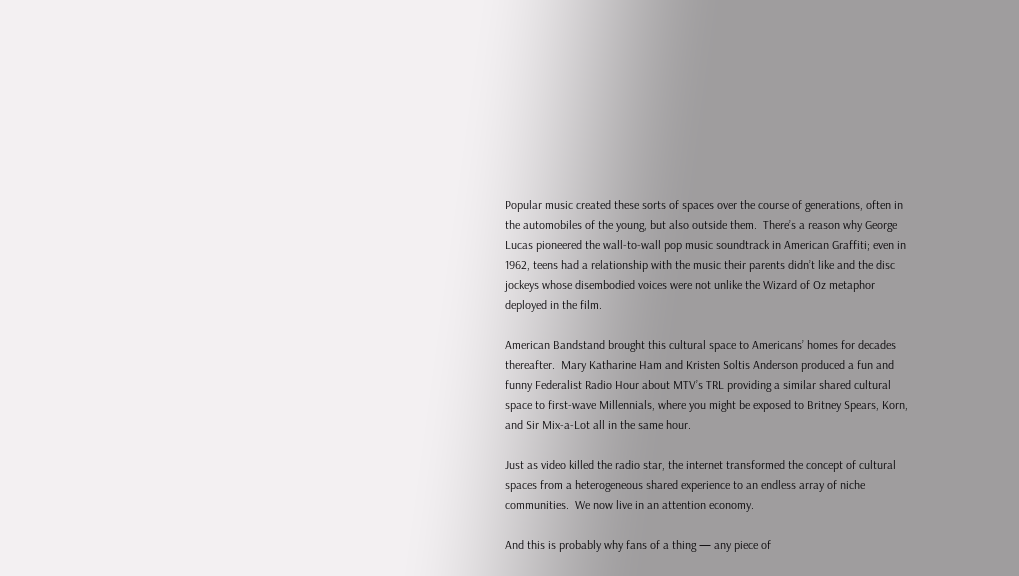Popular music created these sorts of spaces over the course of generations, often in the automobiles of the young, but also outside them.  There’s a reason why George Lucas pioneered the wall-to-wall pop music soundtrack in American Graffiti; even in 1962, teens had a relationship with the music their parents didn’t like and the disc jockeys whose disembodied voices were not unlike the Wizard of Oz metaphor deployed in the film.

American Bandstand brought this cultural space to Americans’ homes for decades thereafter.  Mary Katharine Ham and Kristen Soltis Anderson produced a fun and funny Federalist Radio Hour about MTV’s TRL providing a similar shared cultural space to first-wave Millennials, where you might be exposed to Britney Spears, Korn, and Sir Mix-a-Lot all in the same hour.

Just as video killed the radio star, the internet transformed the concept of cultural spaces from a heterogeneous shared experience to an endless array of niche communities.  We now live in an attention economy.

And this is probably why fans of a thing — any piece of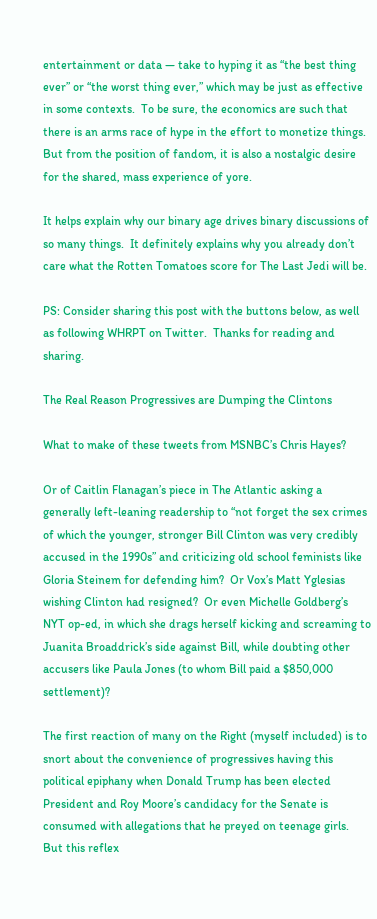entertainment or data — take to hyping it as “the best thing ever” or “the worst thing ever,” which may be just as effective in some contexts.  To be sure, the economics are such that there is an arms race of hype in the effort to monetize things.  But from the position of fandom, it is also a nostalgic desire for the shared, mass experience of yore.

It helps explain why our binary age drives binary discussions of so many things.  It definitely explains why you already don’t care what the Rotten Tomatoes score for The Last Jedi will be.

PS: Consider sharing this post with the buttons below, as well as following WHRPT on Twitter.  Thanks for reading and sharing.

The Real Reason Progressives are Dumping the Clintons

What to make of these tweets from MSNBC’s Chris Hayes?

Or of Caitlin Flanagan’s piece in The Atlantic asking a generally left-leaning readership to “not forget the sex crimes of which the younger, stronger Bill Clinton was very credibly accused in the 1990s” and criticizing old school feminists like Gloria Steinem for defending him?  Or Vox’s Matt Yglesias wishing Clinton had resigned?  Or even Michelle Goldberg’s NYT op-ed, in which she drags herself kicking and screaming to Juanita Broaddrick’s side against Bill, while doubting other accusers like Paula Jones (to whom Bill paid a $850,000 settlement)?

The first reaction of many on the Right (myself included) is to snort about the convenience of progressives having this political epiphany when Donald Trump has been elected President and Roy Moore’s candidacy for the Senate is consumed with allegations that he preyed on teenage girls.  But this reflex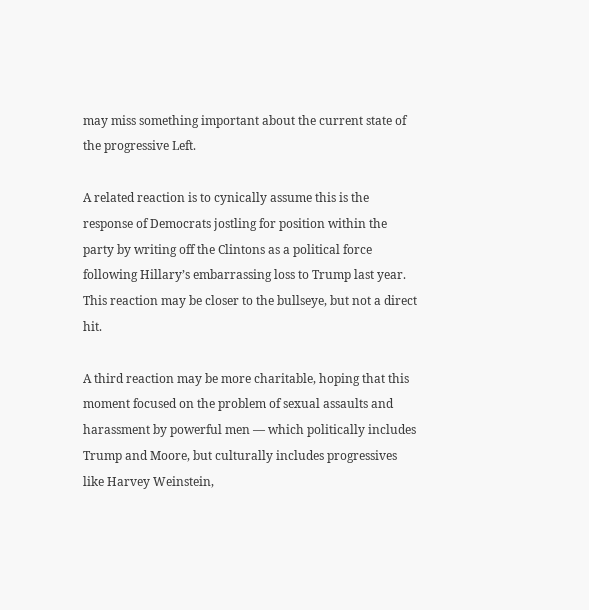may miss something important about the current state of the progressive Left.

A related reaction is to cynically assume this is the response of Democrats jostling for position within the party by writing off the Clintons as a political force following Hillary’s embarrassing loss to Trump last year.  This reaction may be closer to the bullseye, but not a direct hit.

A third reaction may be more charitable, hoping that this moment focused on the problem of sexual assaults and harassment by powerful men — which politically includes Trump and Moore, but culturally includes progressives like Harvey Weinstein,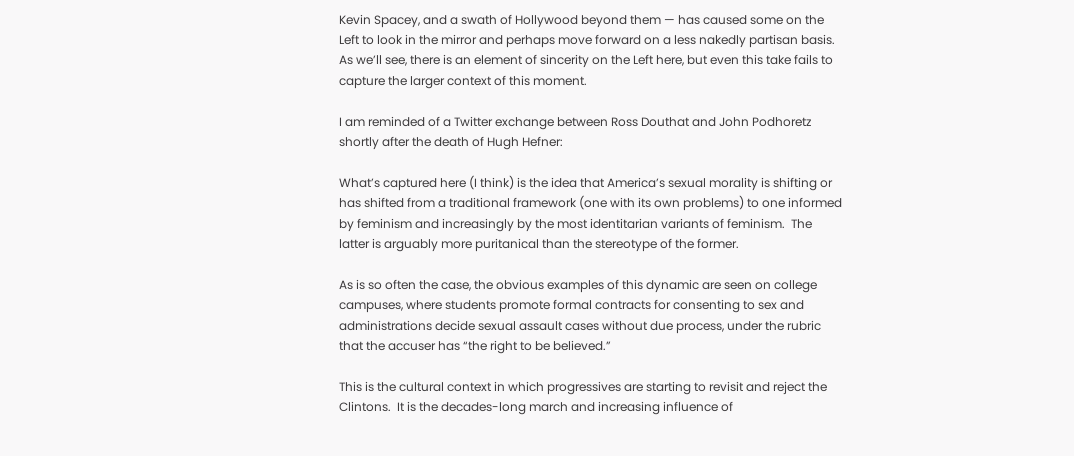Kevin Spacey, and a swath of Hollywood beyond them — has caused some on the Left to look in the mirror and perhaps move forward on a less nakedly partisan basis.  As we’ll see, there is an element of sincerity on the Left here, but even this take fails to capture the larger context of this moment.

I am reminded of a Twitter exchange between Ross Douthat and John Podhoretz shortly after the death of Hugh Hefner:

What’s captured here (I think) is the idea that America’s sexual morality is shifting or has shifted from a traditional framework (one with its own problems) to one informed by feminism and increasingly by the most identitarian variants of feminism.  The latter is arguably more puritanical than the stereotype of the former.

As is so often the case, the obvious examples of this dynamic are seen on college campuses, where students promote formal contracts for consenting to sex and administrations decide sexual assault cases without due process, under the rubric that the accuser has “the right to be believed.”

This is the cultural context in which progressives are starting to revisit and reject the Clintons.  It is the decades-long march and increasing influence of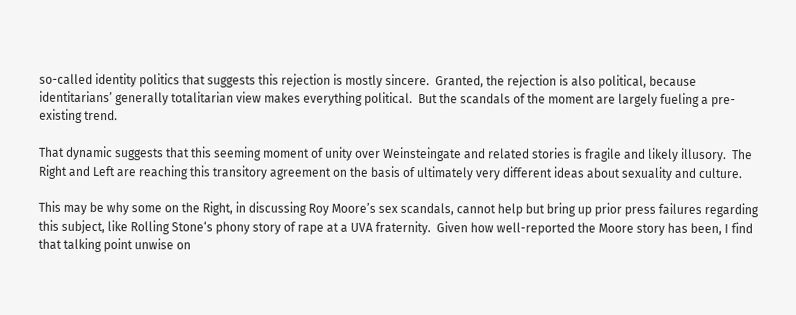so-called identity politics that suggests this rejection is mostly sincere.  Granted, the rejection is also political, because identitarians’ generally totalitarian view makes everything political.  But the scandals of the moment are largely fueling a pre-existing trend.

That dynamic suggests that this seeming moment of unity over Weinsteingate and related stories is fragile and likely illusory.  The Right and Left are reaching this transitory agreement on the basis of ultimately very different ideas about sexuality and culture.

This may be why some on the Right, in discussing Roy Moore’s sex scandals, cannot help but bring up prior press failures regarding this subject, like Rolling Stone‘s phony story of rape at a UVA fraternity.  Given how well-reported the Moore story has been, I find that talking point unwise on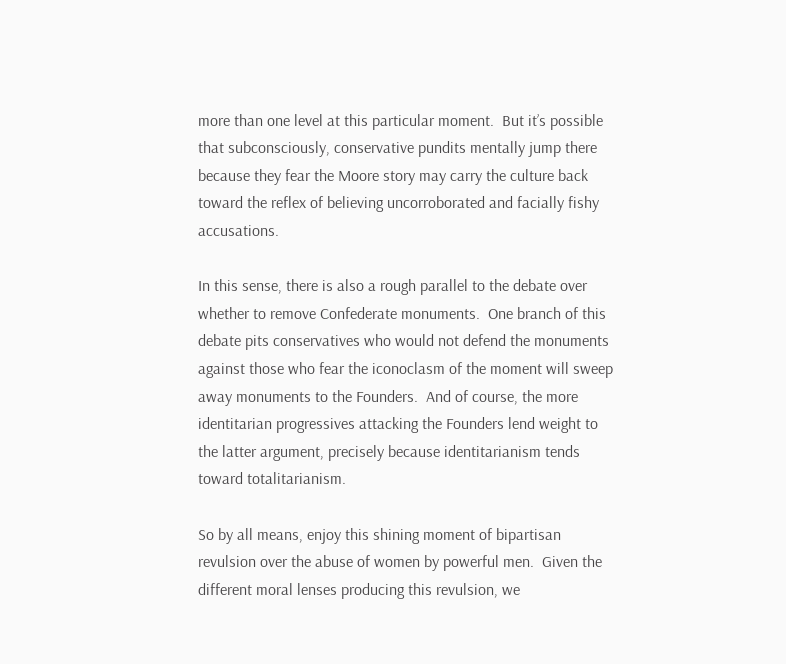more than one level at this particular moment.  But it’s possible that subconsciously, conservative pundits mentally jump there because they fear the Moore story may carry the culture back toward the reflex of believing uncorroborated and facially fishy accusations.

In this sense, there is also a rough parallel to the debate over whether to remove Confederate monuments.  One branch of this debate pits conservatives who would not defend the monuments against those who fear the iconoclasm of the moment will sweep away monuments to the Founders.  And of course, the more identitarian progressives attacking the Founders lend weight to the latter argument, precisely because identitarianism tends toward totalitarianism.

So by all means, enjoy this shining moment of bipartisan revulsion over the abuse of women by powerful men.  Given the different moral lenses producing this revulsion, we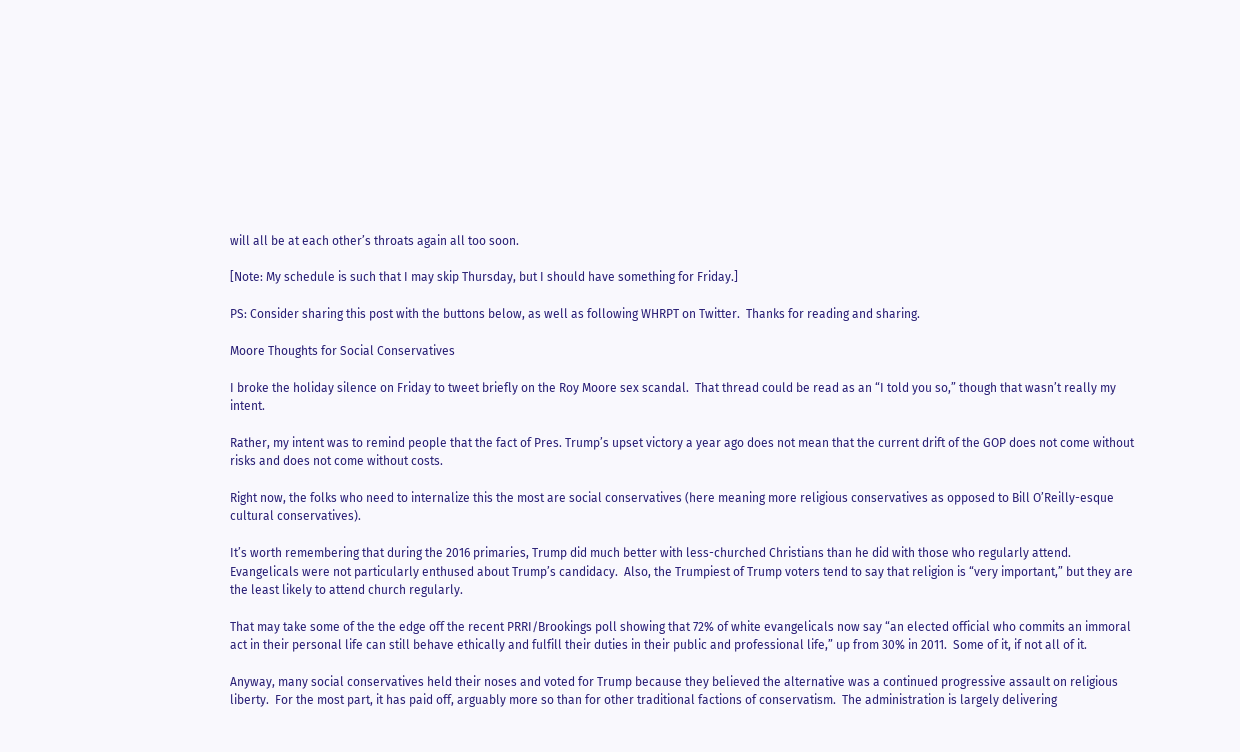will all be at each other’s throats again all too soon.

[Note: My schedule is such that I may skip Thursday, but I should have something for Friday.]

PS: Consider sharing this post with the buttons below, as well as following WHRPT on Twitter.  Thanks for reading and sharing.

Moore Thoughts for Social Conservatives

I broke the holiday silence on Friday to tweet briefly on the Roy Moore sex scandal.  That thread could be read as an “I told you so,” though that wasn’t really my intent.

Rather, my intent was to remind people that the fact of Pres. Trump’s upset victory a year ago does not mean that the current drift of the GOP does not come without risks and does not come without costs.

Right now, the folks who need to internalize this the most are social conservatives (here meaning more religious conservatives as opposed to Bill O’Reilly-esque cultural conservatives).

It’s worth remembering that during the 2016 primaries, Trump did much better with less-churched Christians than he did with those who regularly attend.  Evangelicals were not particularly enthused about Trump’s candidacy.  Also, the Trumpiest of Trump voters tend to say that religion is “very important,” but they are the least likely to attend church regularly.

That may take some of the the edge off the recent PRRI/Brookings poll showing that 72% of white evangelicals now say “an elected official who commits an immoral act in their personal life can still behave ethically and fulfill their duties in their public and professional life,” up from 30% in 2011.  Some of it, if not all of it.

Anyway, many social conservatives held their noses and voted for Trump because they believed the alternative was a continued progressive assault on religious liberty.  For the most part, it has paid off, arguably more so than for other traditional factions of conservatism.  The administration is largely delivering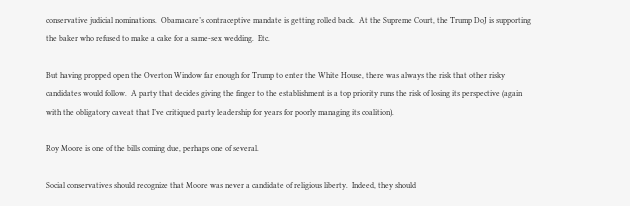conservative judicial nominations.  Obamacare’s contraceptive mandate is getting rolled back.  At the Supreme Court, the Trump DoJ is supporting the baker who refused to make a cake for a same-sex wedding.  Etc.

But having propped open the Overton Window far enough for Trump to enter the White House, there was always the risk that other risky candidates would follow.  A party that decides giving the finger to the establishment is a top priority runs the risk of losing its perspective (again with the obligatory caveat that I’ve critiqued party leadership for years for poorly managing its coalition).

Roy Moore is one of the bills coming due, perhaps one of several.

Social conservatives should recognize that Moore was never a candidate of religious liberty.  Indeed, they should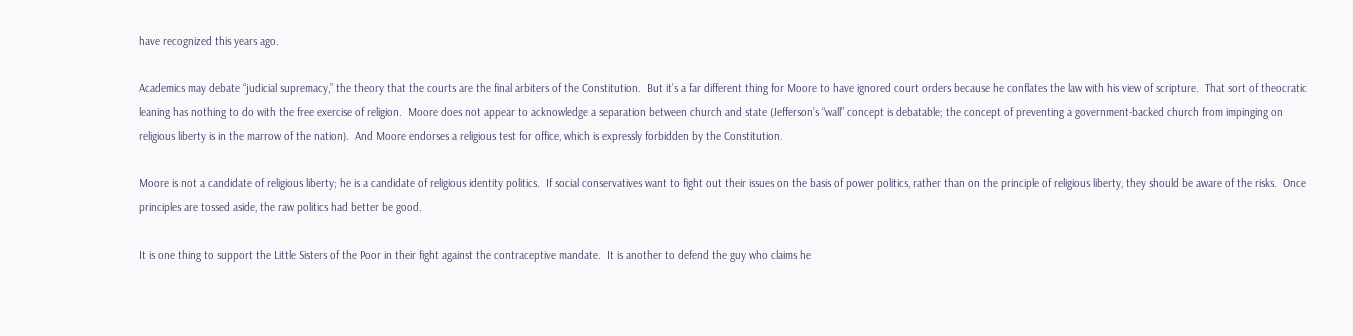have recognized this years ago.

Academics may debate “judicial supremacy,” the theory that the courts are the final arbiters of the Constitution.  But it’s a far different thing for Moore to have ignored court orders because he conflates the law with his view of scripture.  That sort of theocratic leaning has nothing to do with the free exercise of religion.  Moore does not appear to acknowledge a separation between church and state (Jefferson’s “wall” concept is debatable; the concept of preventing a government-backed church from impinging on religious liberty is in the marrow of the nation).  And Moore endorses a religious test for office, which is expressly forbidden by the Constitution.

Moore is not a candidate of religious liberty; he is a candidate of religious identity politics.  If social conservatives want to fight out their issues on the basis of power politics, rather than on the principle of religious liberty, they should be aware of the risks.  Once principles are tossed aside, the raw politics had better be good.

It is one thing to support the Little Sisters of the Poor in their fight against the contraceptive mandate.  It is another to defend the guy who claims he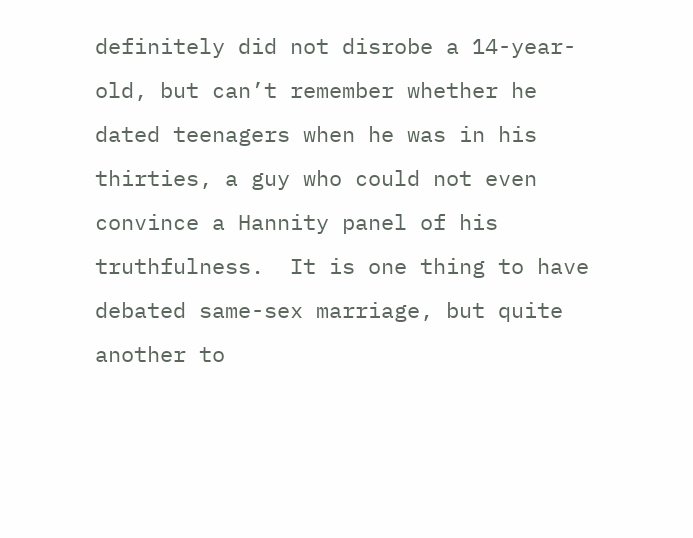definitely did not disrobe a 14-year-old, but can’t remember whether he dated teenagers when he was in his thirties, a guy who could not even convince a Hannity panel of his truthfulness.  It is one thing to have debated same-sex marriage, but quite another to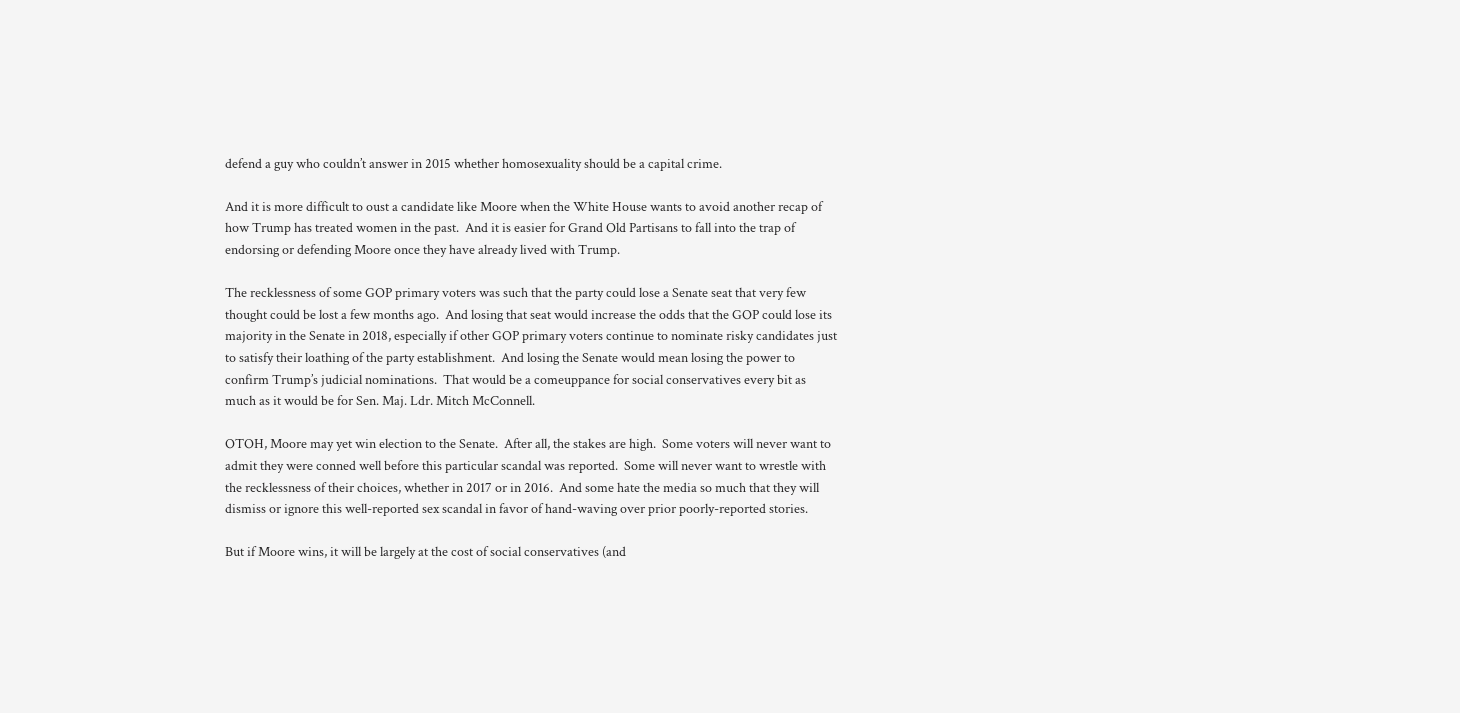defend a guy who couldn’t answer in 2015 whether homosexuality should be a capital crime.

And it is more difficult to oust a candidate like Moore when the White House wants to avoid another recap of how Trump has treated women in the past.  And it is easier for Grand Old Partisans to fall into the trap of endorsing or defending Moore once they have already lived with Trump.

The recklessness of some GOP primary voters was such that the party could lose a Senate seat that very few thought could be lost a few months ago.  And losing that seat would increase the odds that the GOP could lose its majority in the Senate in 2018, especially if other GOP primary voters continue to nominate risky candidates just to satisfy their loathing of the party establishment.  And losing the Senate would mean losing the power to confirm Trump’s judicial nominations.  That would be a comeuppance for social conservatives every bit as much as it would be for Sen. Maj. Ldr. Mitch McConnell.

OTOH, Moore may yet win election to the Senate.  After all, the stakes are high.  Some voters will never want to admit they were conned well before this particular scandal was reported.  Some will never want to wrestle with the recklessness of their choices, whether in 2017 or in 2016.  And some hate the media so much that they will dismiss or ignore this well-reported sex scandal in favor of hand-waving over prior poorly-reported stories.

But if Moore wins, it will be largely at the cost of social conservatives (and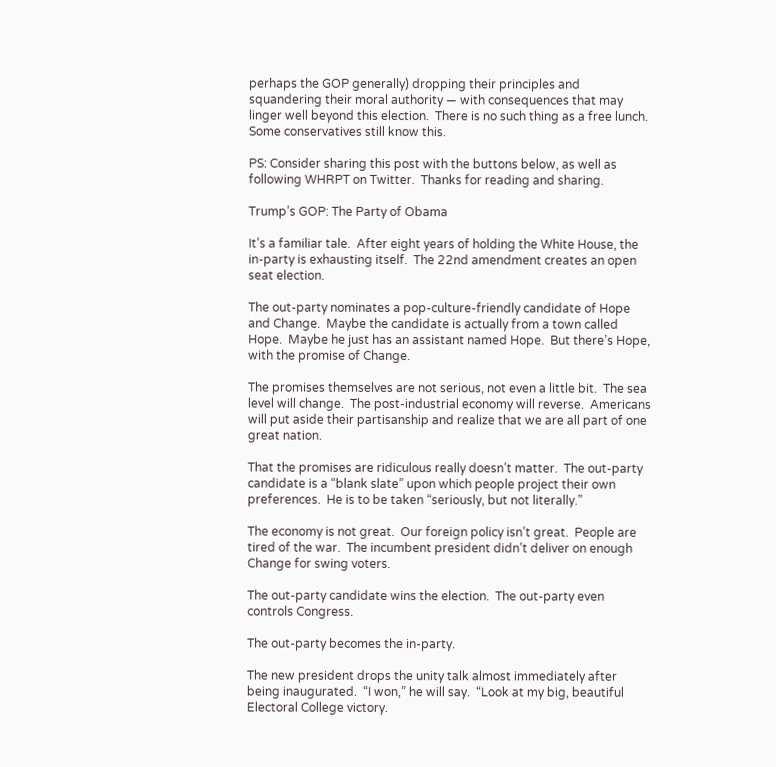perhaps the GOP generally) dropping their principles and squandering their moral authority — with consequences that may linger well beyond this election.  There is no such thing as a free lunch.  Some conservatives still know this.

PS: Consider sharing this post with the buttons below, as well as following WHRPT on Twitter.  Thanks for reading and sharing.

Trump’s GOP: The Party of Obama

It’s a familiar tale.  After eight years of holding the White House, the in-party is exhausting itself.  The 22nd amendment creates an open seat election.

The out-party nominates a pop-culture-friendly candidate of Hope and Change.  Maybe the candidate is actually from a town called Hope.  Maybe he just has an assistant named Hope.  But there’s Hope, with the promise of Change.

The promises themselves are not serious, not even a little bit.  The sea level will change.  The post-industrial economy will reverse.  Americans will put aside their partisanship and realize that we are all part of one great nation.

That the promises are ridiculous really doesn’t matter.  The out-party candidate is a “blank slate” upon which people project their own preferences.  He is to be taken “seriously, but not literally.”

The economy is not great.  Our foreign policy isn’t great.  People are tired of the war.  The incumbent president didn’t deliver on enough Change for swing voters.

The out-party candidate wins the election.  The out-party even controls Congress.

The out-party becomes the in-party.

The new president drops the unity talk almost immediately after being inaugurated.  “I won,” he will say.  “Look at my big, beautiful Electoral College victory.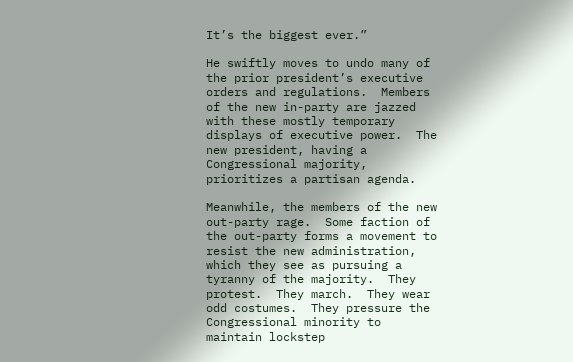It’s the biggest ever.”

He swiftly moves to undo many of the prior president’s executive orders and regulations.  Members of the new in-party are jazzed with these mostly temporary displays of executive power.  The new president, having a Congressional majority, prioritizes a partisan agenda.

Meanwhile, the members of the new out-party rage.  Some faction of the out-party forms a movement to resist the new administration, which they see as pursuing a tyranny of the majority.  They protest.  They march.  They wear odd costumes.  They pressure the Congressional minority to maintain lockstep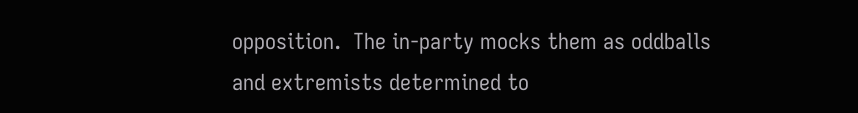opposition.  The in-party mocks them as oddballs and extremists determined to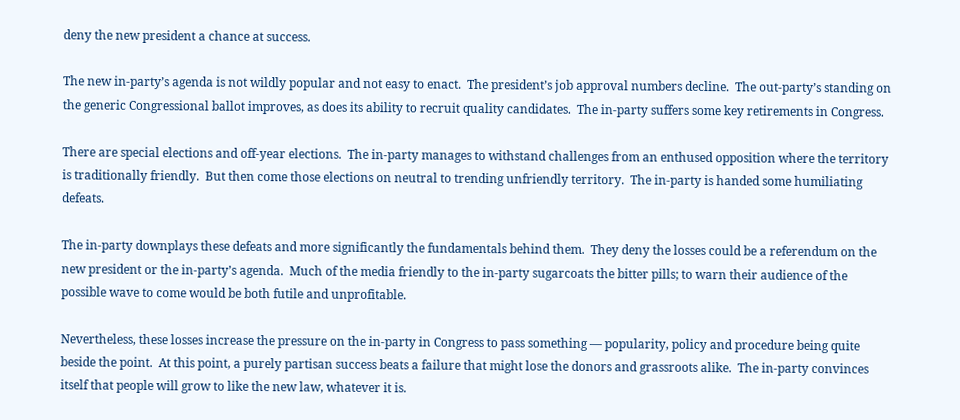deny the new president a chance at success.

The new in-party’s agenda is not wildly popular and not easy to enact.  The president’s job approval numbers decline.  The out-party’s standing on the generic Congressional ballot improves, as does its ability to recruit quality candidates.  The in-party suffers some key retirements in Congress.

There are special elections and off-year elections.  The in-party manages to withstand challenges from an enthused opposition where the territory is traditionally friendly.  But then come those elections on neutral to trending unfriendly territory.  The in-party is handed some humiliating defeats.

The in-party downplays these defeats and more significantly the fundamentals behind them.  They deny the losses could be a referendum on the new president or the in-party’s agenda.  Much of the media friendly to the in-party sugarcoats the bitter pills; to warn their audience of the possible wave to come would be both futile and unprofitable.

Nevertheless, these losses increase the pressure on the in-party in Congress to pass something — popularity, policy and procedure being quite beside the point.  At this point, a purely partisan success beats a failure that might lose the donors and grassroots alike.  The in-party convinces itself that people will grow to like the new law, whatever it is.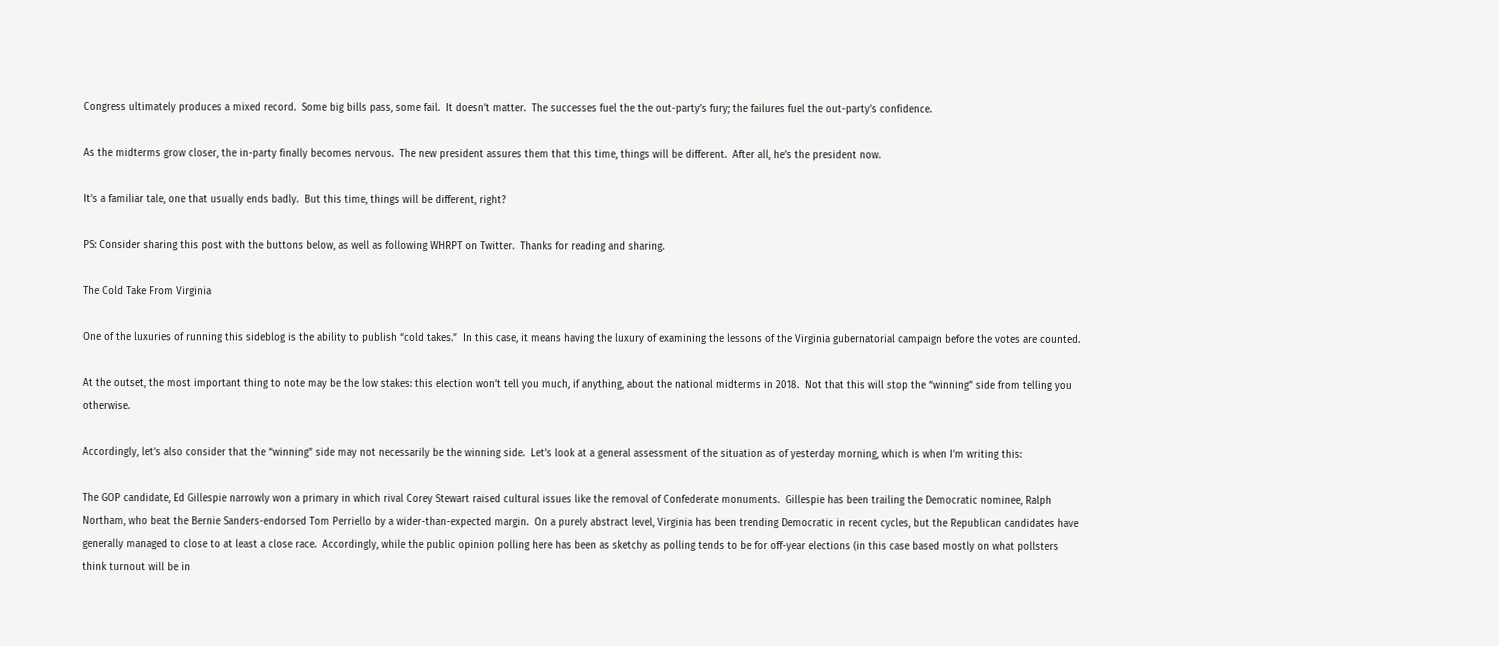Congress ultimately produces a mixed record.  Some big bills pass, some fail.  It doesn’t matter.  The successes fuel the the out-party’s fury; the failures fuel the out-party’s confidence.

As the midterms grow closer, the in-party finally becomes nervous.  The new president assures them that this time, things will be different.  After all, he’s the president now.

It’s a familiar tale, one that usually ends badly.  But this time, things will be different, right?

PS: Consider sharing this post with the buttons below, as well as following WHRPT on Twitter.  Thanks for reading and sharing.

The Cold Take From Virginia

One of the luxuries of running this sideblog is the ability to publish “cold takes.”  In this case, it means having the luxury of examining the lessons of the Virginia gubernatorial campaign before the votes are counted.

At the outset, the most important thing to note may be the low stakes: this election won’t tell you much, if anything, about the national midterms in 2018.  Not that this will stop the “winning” side from telling you otherwise.

Accordingly, let’s also consider that the “winning” side may not necessarily be the winning side.  Let’s look at a general assessment of the situation as of yesterday morning, which is when I’m writing this:

The GOP candidate, Ed Gillespie narrowly won a primary in which rival Corey Stewart raised cultural issues like the removal of Confederate monuments.  Gillespie has been trailing the Democratic nominee, Ralph Northam, who beat the Bernie Sanders-endorsed Tom Perriello by a wider-than-expected margin.  On a purely abstract level, Virginia has been trending Democratic in recent cycles, but the Republican candidates have generally managed to close to at least a close race.  Accordingly, while the public opinion polling here has been as sketchy as polling tends to be for off-year elections (in this case based mostly on what pollsters think turnout will be in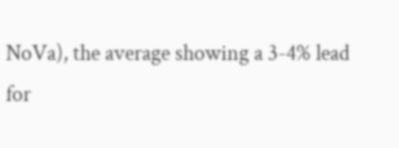NoVa), the average showing a 3-4% lead for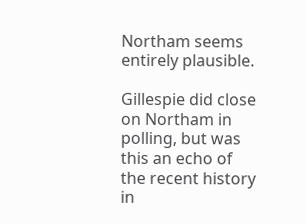Northam seems entirely plausible.

Gillespie did close on Northam in polling, but was this an echo of the recent history in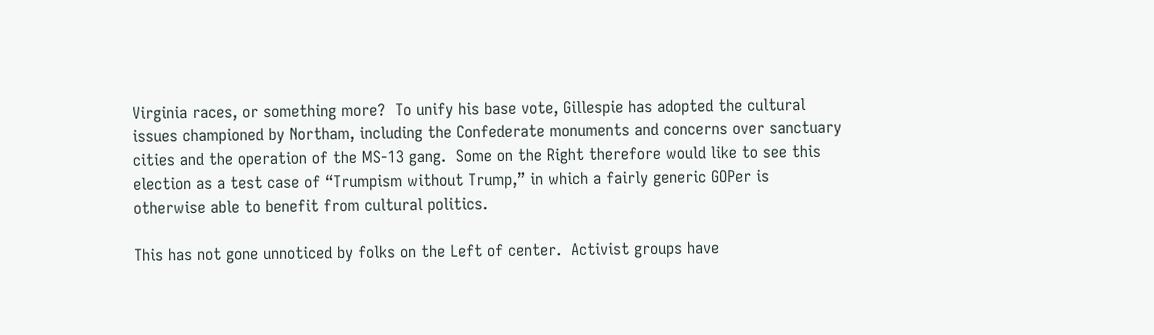Virginia races, or something more?  To unify his base vote, Gillespie has adopted the cultural issues championed by Northam, including the Confederate monuments and concerns over sanctuary cities and the operation of the MS-13 gang.  Some on the Right therefore would like to see this election as a test case of “Trumpism without Trump,” in which a fairly generic GOPer is otherwise able to benefit from cultural politics.

This has not gone unnoticed by folks on the Left of center.  Activist groups have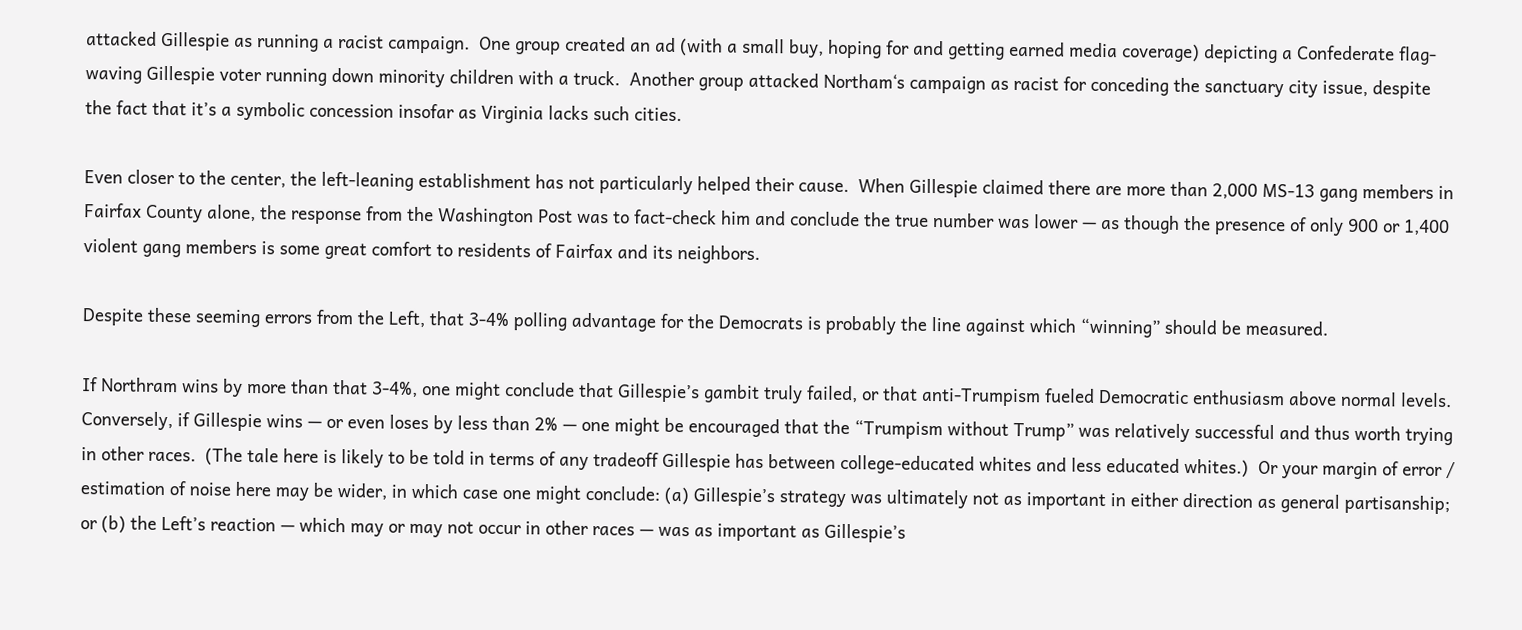attacked Gillespie as running a racist campaign.  One group created an ad (with a small buy, hoping for and getting earned media coverage) depicting a Confederate flag-waving Gillespie voter running down minority children with a truck.  Another group attacked Northam‘s campaign as racist for conceding the sanctuary city issue, despite the fact that it’s a symbolic concession insofar as Virginia lacks such cities.

Even closer to the center, the left-leaning establishment has not particularly helped their cause.  When Gillespie claimed there are more than 2,000 MS-13 gang members in Fairfax County alone, the response from the Washington Post was to fact-check him and conclude the true number was lower — as though the presence of only 900 or 1,400 violent gang members is some great comfort to residents of Fairfax and its neighbors.

Despite these seeming errors from the Left, that 3-4% polling advantage for the Democrats is probably the line against which “winning” should be measured.

If Northram wins by more than that 3-4%, one might conclude that Gillespie’s gambit truly failed, or that anti-Trumpism fueled Democratic enthusiasm above normal levels.  Conversely, if Gillespie wins — or even loses by less than 2% — one might be encouraged that the “Trumpism without Trump” was relatively successful and thus worth trying in other races.  (The tale here is likely to be told in terms of any tradeoff Gillespie has between college-educated whites and less educated whites.)  Or your margin of error / estimation of noise here may be wider, in which case one might conclude: (a) Gillespie’s strategy was ultimately not as important in either direction as general partisanship; or (b) the Left’s reaction — which may or may not occur in other races — was as important as Gillespie’s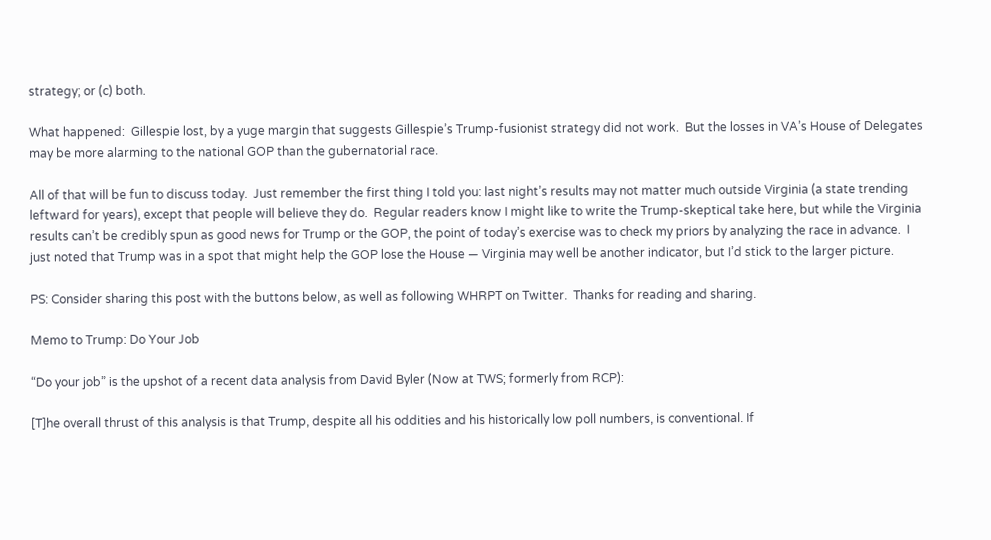strategy; or (c) both.

What happened:  Gillespie lost, by a yuge margin that suggests Gillespie’s Trump-fusionist strategy did not work.  But the losses in VA’s House of Delegates may be more alarming to the national GOP than the gubernatorial race.

All of that will be fun to discuss today.  Just remember the first thing I told you: last night’s results may not matter much outside Virginia (a state trending leftward for years), except that people will believe they do.  Regular readers know I might like to write the Trump-skeptical take here, but while the Virginia results can’t be credibly spun as good news for Trump or the GOP, the point of today’s exercise was to check my priors by analyzing the race in advance.  I just noted that Trump was in a spot that might help the GOP lose the House — Virginia may well be another indicator, but I’d stick to the larger picture.

PS: Consider sharing this post with the buttons below, as well as following WHRPT on Twitter.  Thanks for reading and sharing.

Memo to Trump: Do Your Job

“Do your job” is the upshot of a recent data analysis from David Byler (Now at TWS; formerly from RCP):

[T]he overall thrust of this analysis is that Trump, despite all his oddities and his historically low poll numbers, is conventional. If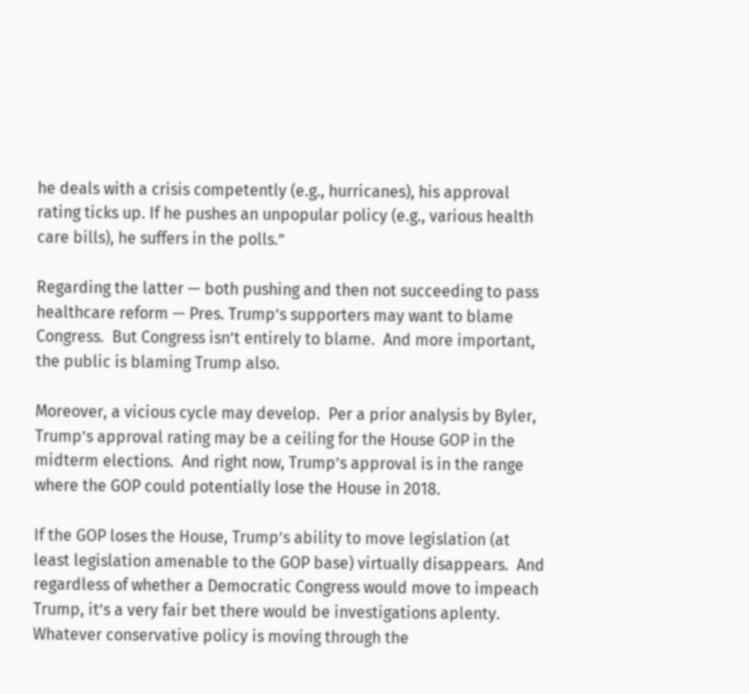he deals with a crisis competently (e.g., hurricanes), his approval rating ticks up. If he pushes an unpopular policy (e.g., various health care bills), he suffers in the polls.”

Regarding the latter — both pushing and then not succeeding to pass healthcare reform — Pres. Trump’s supporters may want to blame Congress.  But Congress isn’t entirely to blame.  And more important, the public is blaming Trump also.

Moreover, a vicious cycle may develop.  Per a prior analysis by Byler, Trump’s approval rating may be a ceiling for the House GOP in the midterm elections.  And right now, Trump’s approval is in the range where the GOP could potentially lose the House in 2018.

If the GOP loses the House, Trump’s ability to move legislation (at least legislation amenable to the GOP base) virtually disappears.  And regardless of whether a Democratic Congress would move to impeach Trump, it’s a very fair bet there would be investigations aplenty.  Whatever conservative policy is moving through the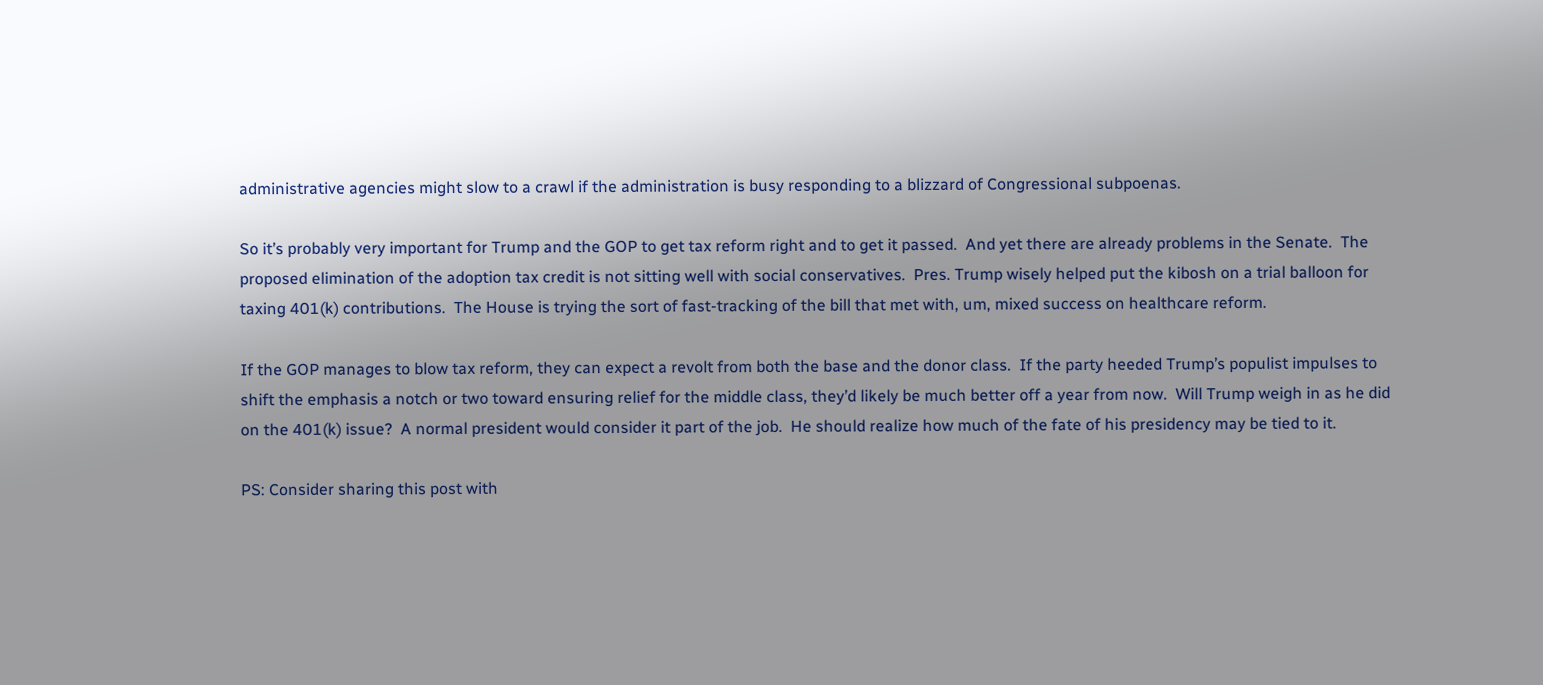administrative agencies might slow to a crawl if the administration is busy responding to a blizzard of Congressional subpoenas.

So it’s probably very important for Trump and the GOP to get tax reform right and to get it passed.  And yet there are already problems in the Senate.  The proposed elimination of the adoption tax credit is not sitting well with social conservatives.  Pres. Trump wisely helped put the kibosh on a trial balloon for taxing 401(k) contributions.  The House is trying the sort of fast-tracking of the bill that met with, um, mixed success on healthcare reform.

If the GOP manages to blow tax reform, they can expect a revolt from both the base and the donor class.  If the party heeded Trump’s populist impulses to shift the emphasis a notch or two toward ensuring relief for the middle class, they’d likely be much better off a year from now.  Will Trump weigh in as he did on the 401(k) issue?  A normal president would consider it part of the job.  He should realize how much of the fate of his presidency may be tied to it.

PS: Consider sharing this post with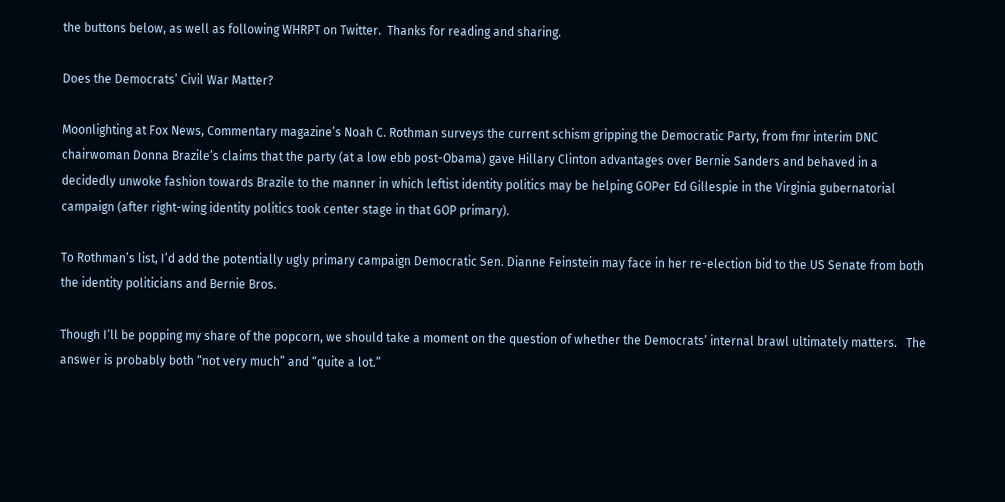the buttons below, as well as following WHRPT on Twitter.  Thanks for reading and sharing.

Does the Democrats’ Civil War Matter?

Moonlighting at Fox News, Commentary magazine’s Noah C. Rothman surveys the current schism gripping the Democratic Party, from fmr interim DNC chairwoman Donna Brazile’s claims that the party (at a low ebb post-Obama) gave Hillary Clinton advantages over Bernie Sanders and behaved in a decidedly unwoke fashion towards Brazile to the manner in which leftist identity politics may be helping GOPer Ed Gillespie in the Virginia gubernatorial campaign (after right-wing identity politics took center stage in that GOP primary).

To Rothman’s list, I’d add the potentially ugly primary campaign Democratic Sen. Dianne Feinstein may face in her re-election bid to the US Senate from both the identity politicians and Bernie Bros.

Though I’ll be popping my share of the popcorn, we should take a moment on the question of whether the Democrats’ internal brawl ultimately matters.   The answer is probably both “not very much” and “quite a lot.”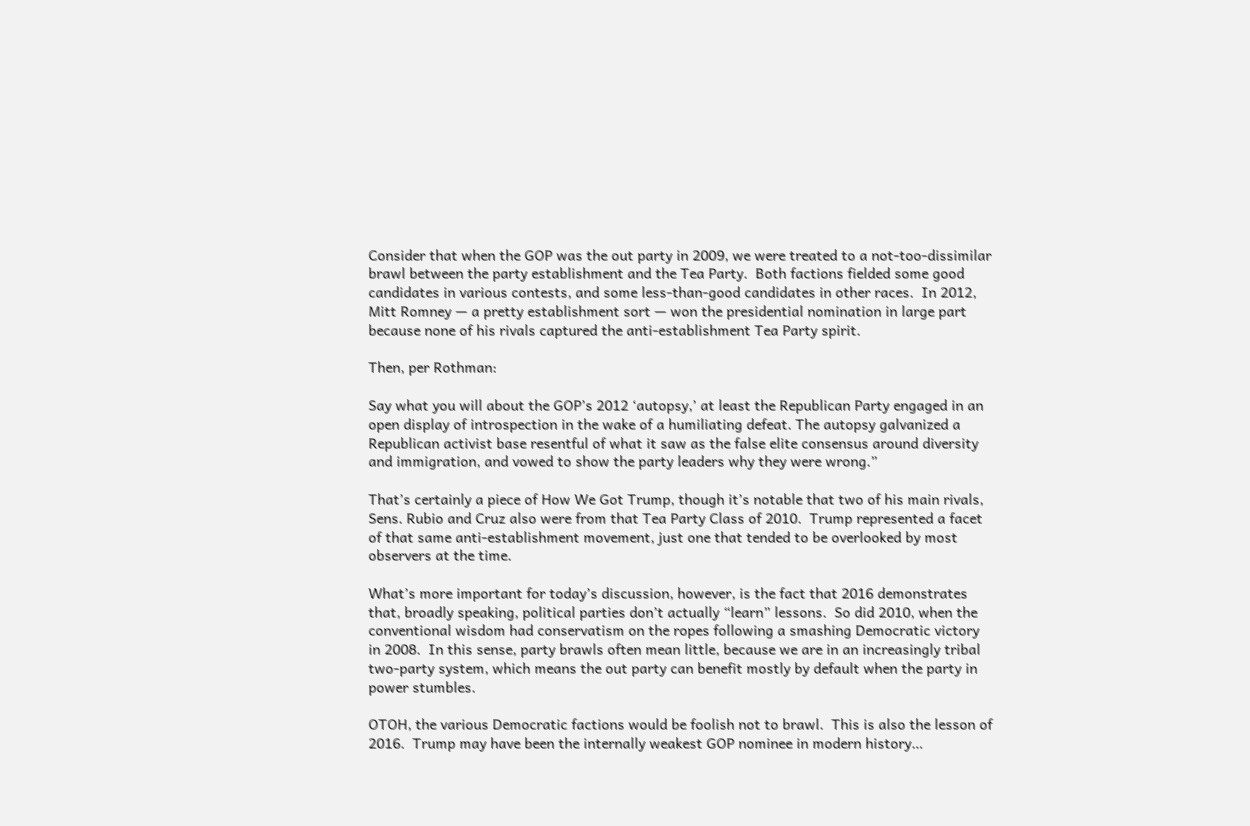Consider that when the GOP was the out party in 2009, we were treated to a not-too-dissimilar brawl between the party establishment and the Tea Party.  Both factions fielded some good candidates in various contests, and some less-than-good candidates in other races.  In 2012, Mitt Romney — a pretty establishment sort — won the presidential nomination in large part because none of his rivals captured the anti-establishment Tea Party spirit.

Then, per Rothman:

Say what you will about the GOP’s 2012 ‘autopsy,’ at least the Republican Party engaged in an open display of introspection in the wake of a humiliating defeat. The autopsy galvanized a Republican activist base resentful of what it saw as the false elite consensus around diversity and immigration, and vowed to show the party leaders why they were wrong.”

That’s certainly a piece of How We Got Trump, though it’s notable that two of his main rivals, Sens. Rubio and Cruz also were from that Tea Party Class of 2010.  Trump represented a facet of that same anti-establishment movement, just one that tended to be overlooked by most observers at the time.

What’s more important for today’s discussion, however, is the fact that 2016 demonstrates that, broadly speaking, political parties don’t actually “learn” lessons.  So did 2010, when the conventional wisdom had conservatism on the ropes following a smashing Democratic victory in 2008.  In this sense, party brawls often mean little, because we are in an increasingly tribal two-party system, which means the out party can benefit mostly by default when the party in power stumbles.

OTOH, the various Democratic factions would be foolish not to brawl.  This is also the lesson of 2016.  Trump may have been the internally weakest GOP nominee in modern history…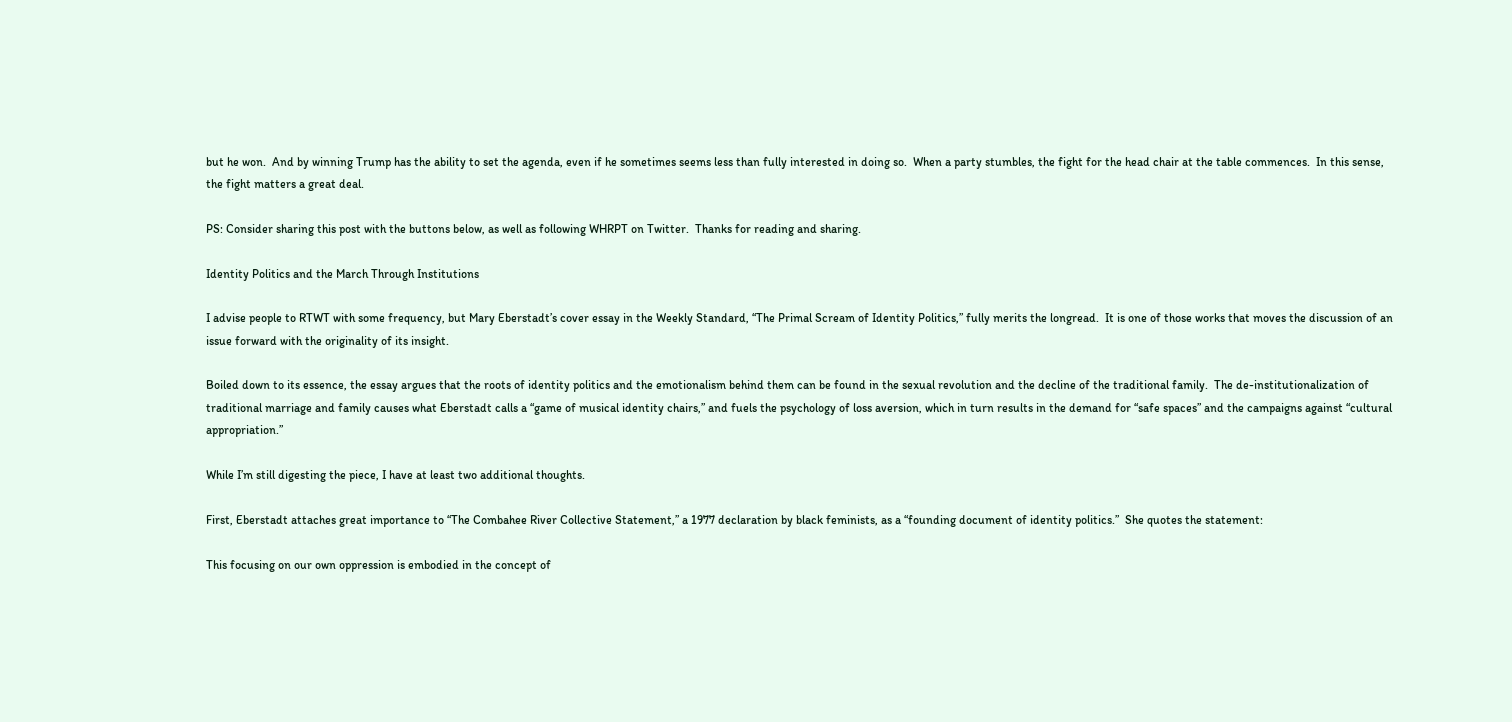but he won.  And by winning Trump has the ability to set the agenda, even if he sometimes seems less than fully interested in doing so.  When a party stumbles, the fight for the head chair at the table commences.  In this sense, the fight matters a great deal.

PS: Consider sharing this post with the buttons below, as well as following WHRPT on Twitter.  Thanks for reading and sharing.

Identity Politics and the March Through Institutions

I advise people to RTWT with some frequency, but Mary Eberstadt’s cover essay in the Weekly Standard, “The Primal Scream of Identity Politics,” fully merits the longread.  It is one of those works that moves the discussion of an issue forward with the originality of its insight.

Boiled down to its essence, the essay argues that the roots of identity politics and the emotionalism behind them can be found in the sexual revolution and the decline of the traditional family.  The de-institutionalization of traditional marriage and family causes what Eberstadt calls a “game of musical identity chairs,” and fuels the psychology of loss aversion, which in turn results in the demand for “safe spaces” and the campaigns against “cultural appropriation.”

While I’m still digesting the piece, I have at least two additional thoughts.

First, Eberstadt attaches great importance to “The Combahee River Collective Statement,” a 1977 declaration by black feminists, as a “founding document of identity politics.”  She quotes the statement:

This focusing on our own oppression is embodied in the concept of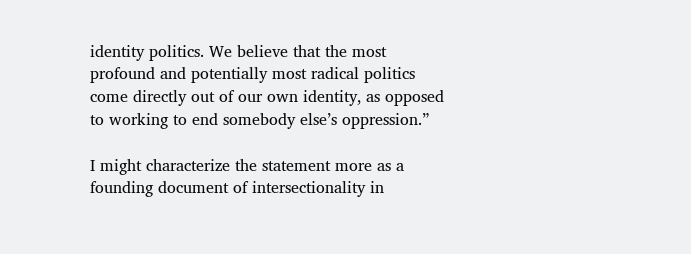identity politics. We believe that the most profound and potentially most radical politics come directly out of our own identity, as opposed to working to end somebody else’s oppression.”

I might characterize the statement more as a founding document of intersectionality in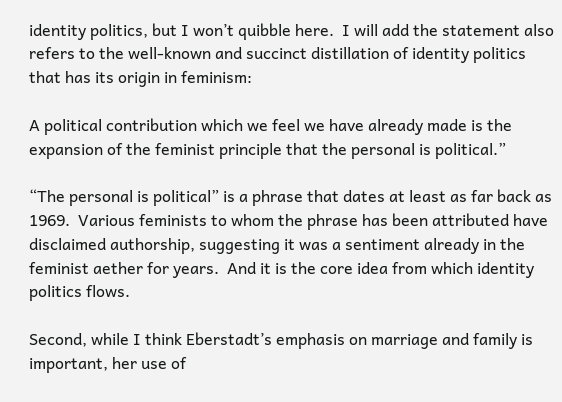identity politics, but I won’t quibble here.  I will add the statement also refers to the well-known and succinct distillation of identity politics that has its origin in feminism:

A political contribution which we feel we have already made is the expansion of the feminist principle that the personal is political.”

“The personal is political” is a phrase that dates at least as far back as 1969.  Various feminists to whom the phrase has been attributed have disclaimed authorship, suggesting it was a sentiment already in the feminist aether for years.  And it is the core idea from which identity politics flows.

Second, while I think Eberstadt’s emphasis on marriage and family is important, her use of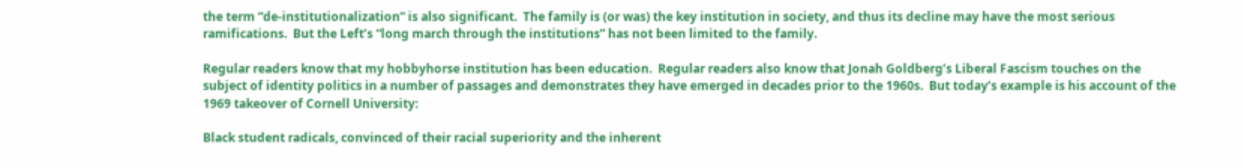the term “de-institutionalization” is also significant.  The family is (or was) the key institution in society, and thus its decline may have the most serious ramifications.  But the Left’s “long march through the institutions” has not been limited to the family.

Regular readers know that my hobbyhorse institution has been education.  Regular readers also know that Jonah Goldberg’s Liberal Fascism touches on the subject of identity politics in a number of passages and demonstrates they have emerged in decades prior to the 1960s.  But today’s example is his account of the 1969 takeover of Cornell University:

Black student radicals, convinced of their racial superiority and the inherent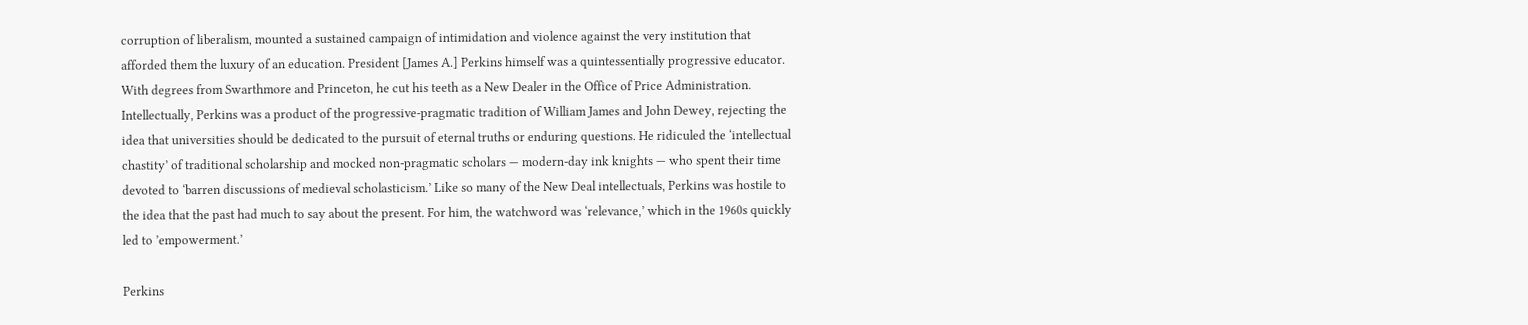corruption of liberalism, mounted a sustained campaign of intimidation and violence against the very institution that afforded them the luxury of an education. President [James A.] Perkins himself was a quintessentially progressive educator. With degrees from Swarthmore and Princeton, he cut his teeth as a New Dealer in the Office of Price Administration. Intellectually, Perkins was a product of the progressive-pragmatic tradition of William James and John Dewey, rejecting the idea that universities should be dedicated to the pursuit of eternal truths or enduring questions. He ridiculed the ‘intellectual chastity’ of traditional scholarship and mocked non-pragmatic scholars — modern-day ink knights — who spent their time devoted to ‘barren discussions of medieval scholasticism.’ Like so many of the New Deal intellectuals, Perkins was hostile to the idea that the past had much to say about the present. For him, the watchword was ‘relevance,’ which in the 1960s quickly led to ’empowerment.’

Perkins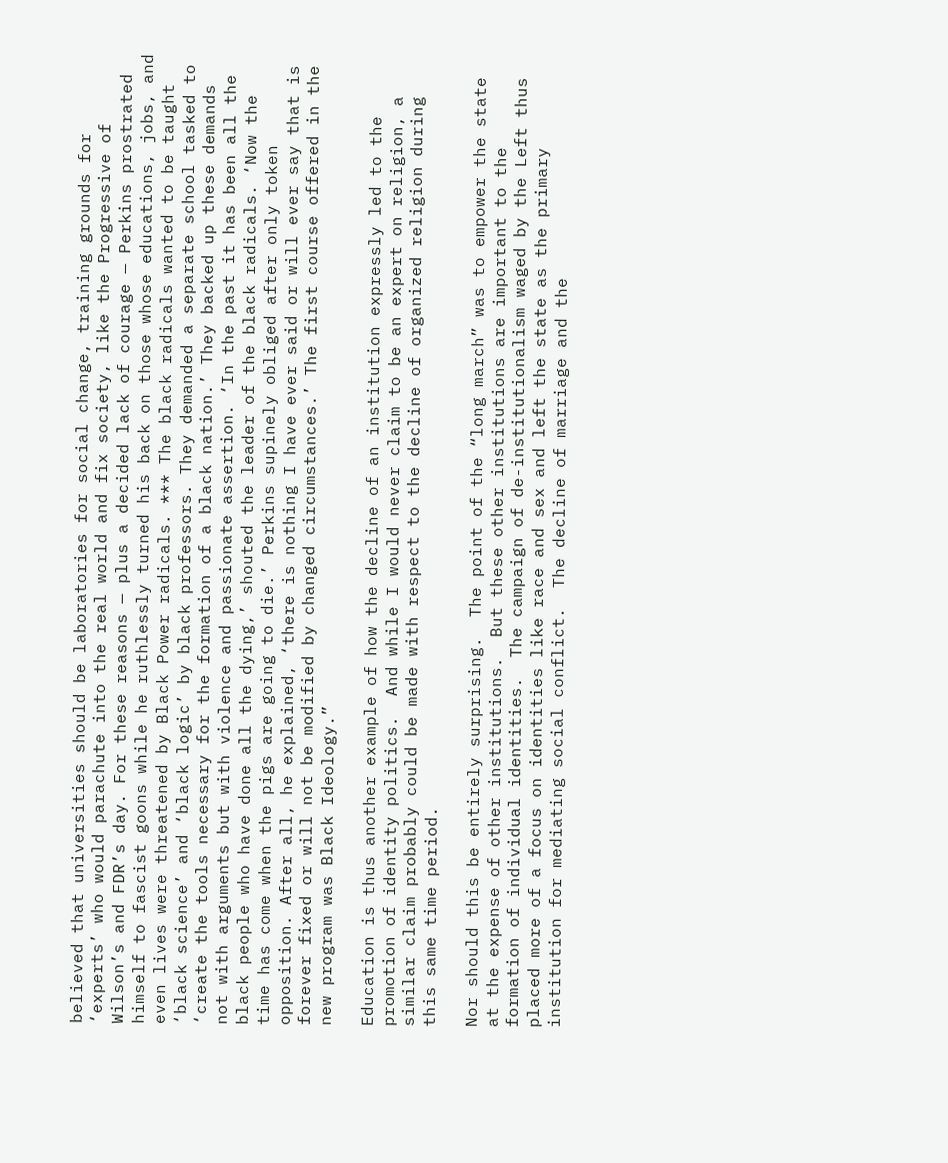believed that universities should be laboratories for social change, training grounds for ‘experts’ who would parachute into the real world and fix society, like the Progressive of Wilson’s and FDR’s day. For these reasons — plus a decided lack of courage — Perkins prostrated himself to fascist goons while he ruthlessly turned his back on those whose educations, jobs, and even lives were threatened by Black Power radicals. *** The black radicals wanted to be taught ‘black science’ and ‘black logic’ by black professors. They demanded a separate school tasked to ‘create the tools necessary for the formation of a black nation.’ They backed up these demands not with arguments but with violence and passionate assertion. ‘In the past it has been all the black people who have done all the dying,’ shouted the leader of the black radicals. ‘Now the time has come when the pigs are going to die.’ Perkins supinely obliged after only token opposition. After all, he explained, ‘there is nothing I have ever said or will ever say that is forever fixed or will not be modified by changed circumstances.’ The first course offered in the new program was Black Ideology.”

Education is thus another example of how the decline of an institution expressly led to the promotion of identity politics.  And while I would never claim to be an expert on religion, a similar claim probably could be made with respect to the decline of organized religion during this same time period.

Nor should this be entirely surprising.  The point of the “long march” was to empower the state at the expense of other institutions.  But these other institutions are important to the formation of individual identities.  The campaign of de-institutionalism waged by the Left thus placed more of a focus on identities like race and sex and left the state as the primary institution for mediating social conflict.  The decline of marriage and the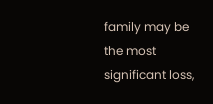family may be the most significant loss,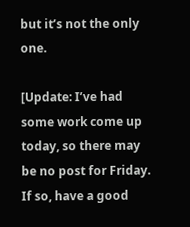but it’s not the only one.

[Update: I’ve had some work come up today, so there may be no post for Friday.  If so, have a good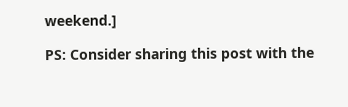weekend.]

PS: Consider sharing this post with the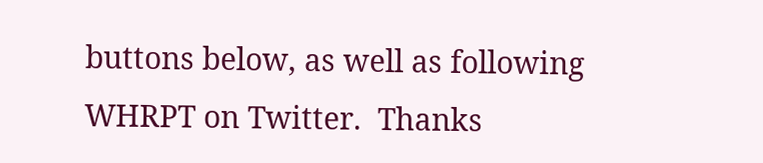buttons below, as well as following WHRPT on Twitter.  Thanks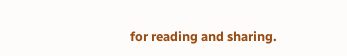for reading and sharing.